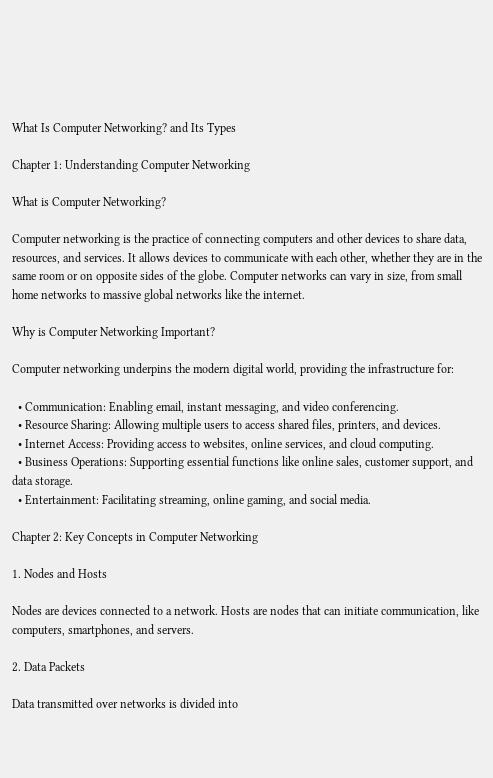What Is Computer Networking? and Its Types

Chapter 1: Understanding Computer Networking

What is Computer Networking?

Computer networking is the practice of connecting computers and other devices to share data, resources, and services. It allows devices to communicate with each other, whether they are in the same room or on opposite sides of the globe. Computer networks can vary in size, from small home networks to massive global networks like the internet.

Why is Computer Networking Important?

Computer networking underpins the modern digital world, providing the infrastructure for:

  • Communication: Enabling email, instant messaging, and video conferencing.
  • Resource Sharing: Allowing multiple users to access shared files, printers, and devices.
  • Internet Access: Providing access to websites, online services, and cloud computing.
  • Business Operations: Supporting essential functions like online sales, customer support, and data storage.
  • Entertainment: Facilitating streaming, online gaming, and social media.

Chapter 2: Key Concepts in Computer Networking

1. Nodes and Hosts

Nodes are devices connected to a network. Hosts are nodes that can initiate communication, like computers, smartphones, and servers.

2. Data Packets

Data transmitted over networks is divided into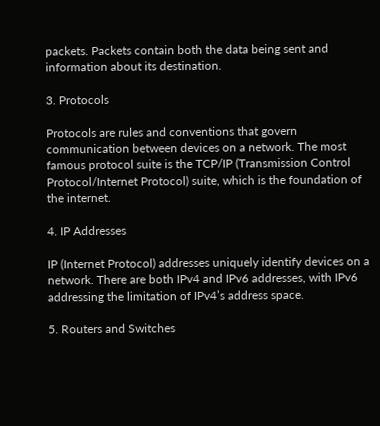packets. Packets contain both the data being sent and information about its destination.

3. Protocols

Protocols are rules and conventions that govern communication between devices on a network. The most famous protocol suite is the TCP/IP (Transmission Control Protocol/Internet Protocol) suite, which is the foundation of the internet.

4. IP Addresses

IP (Internet Protocol) addresses uniquely identify devices on a network. There are both IPv4 and IPv6 addresses, with IPv6 addressing the limitation of IPv4’s address space.

5. Routers and Switches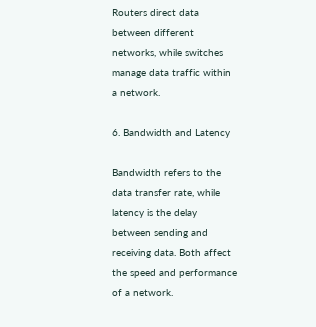Routers direct data between different networks, while switches manage data traffic within a network.

6. Bandwidth and Latency

Bandwidth refers to the data transfer rate, while latency is the delay between sending and receiving data. Both affect the speed and performance of a network.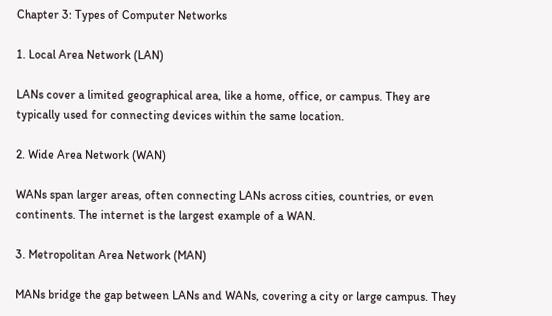Chapter 3: Types of Computer Networks

1. Local Area Network (LAN)

LANs cover a limited geographical area, like a home, office, or campus. They are typically used for connecting devices within the same location.

2. Wide Area Network (WAN)

WANs span larger areas, often connecting LANs across cities, countries, or even continents. The internet is the largest example of a WAN.

3. Metropolitan Area Network (MAN)

MANs bridge the gap between LANs and WANs, covering a city or large campus. They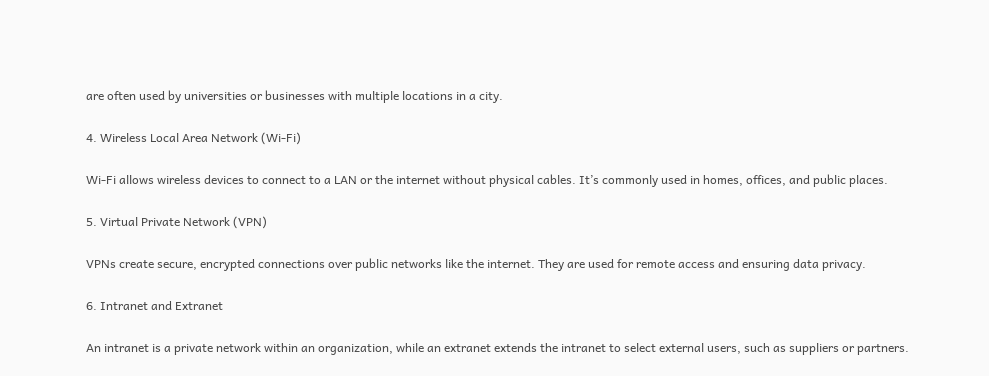are often used by universities or businesses with multiple locations in a city.

4. Wireless Local Area Network (Wi-Fi)

Wi-Fi allows wireless devices to connect to a LAN or the internet without physical cables. It’s commonly used in homes, offices, and public places.

5. Virtual Private Network (VPN)

VPNs create secure, encrypted connections over public networks like the internet. They are used for remote access and ensuring data privacy.

6. Intranet and Extranet

An intranet is a private network within an organization, while an extranet extends the intranet to select external users, such as suppliers or partners.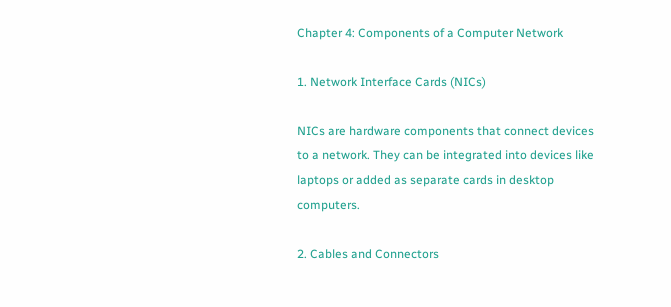Chapter 4: Components of a Computer Network

1. Network Interface Cards (NICs)

NICs are hardware components that connect devices to a network. They can be integrated into devices like laptops or added as separate cards in desktop computers.

2. Cables and Connectors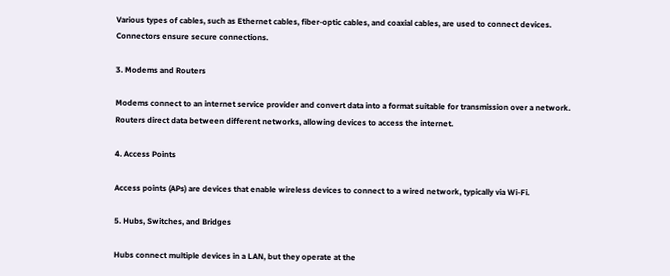Various types of cables, such as Ethernet cables, fiber-optic cables, and coaxial cables, are used to connect devices. Connectors ensure secure connections.

3. Modems and Routers

Modems connect to an internet service provider and convert data into a format suitable for transmission over a network. Routers direct data between different networks, allowing devices to access the internet.

4. Access Points

Access points (APs) are devices that enable wireless devices to connect to a wired network, typically via Wi-Fi.

5. Hubs, Switches, and Bridges

Hubs connect multiple devices in a LAN, but they operate at the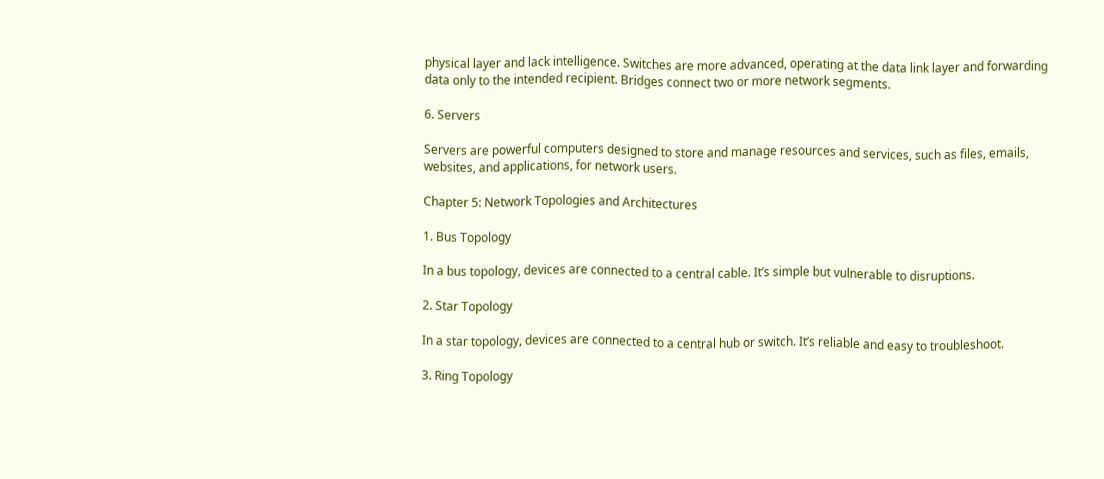physical layer and lack intelligence. Switches are more advanced, operating at the data link layer and forwarding data only to the intended recipient. Bridges connect two or more network segments.

6. Servers

Servers are powerful computers designed to store and manage resources and services, such as files, emails, websites, and applications, for network users.

Chapter 5: Network Topologies and Architectures

1. Bus Topology

In a bus topology, devices are connected to a central cable. It’s simple but vulnerable to disruptions.

2. Star Topology

In a star topology, devices are connected to a central hub or switch. It’s reliable and easy to troubleshoot.

3. Ring Topology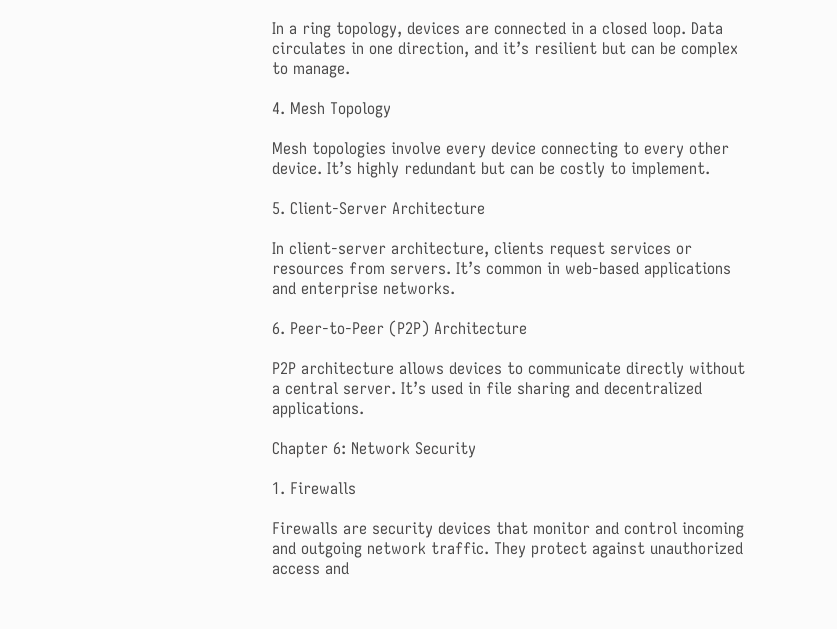In a ring topology, devices are connected in a closed loop. Data circulates in one direction, and it’s resilient but can be complex to manage.

4. Mesh Topology

Mesh topologies involve every device connecting to every other device. It’s highly redundant but can be costly to implement.

5. Client-Server Architecture

In client-server architecture, clients request services or resources from servers. It’s common in web-based applications and enterprise networks.

6. Peer-to-Peer (P2P) Architecture

P2P architecture allows devices to communicate directly without a central server. It’s used in file sharing and decentralized applications.

Chapter 6: Network Security

1. Firewalls

Firewalls are security devices that monitor and control incoming and outgoing network traffic. They protect against unauthorized access and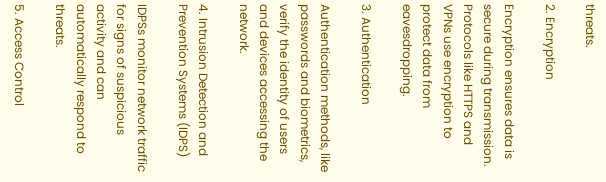threats.

2. Encryption

Encryption ensures data is secure during transmission. Protocols like HTTPS and VPNs use encryption to protect data from eavesdropping.

3. Authentication

Authentication methods, like passwords and biometrics, verify the identity of users and devices accessing the network.

4. Intrusion Detection and Prevention Systems (IDPS)

IDPSs monitor network traffic for signs of suspicious activity and can automatically respond to threats.

5. Access Control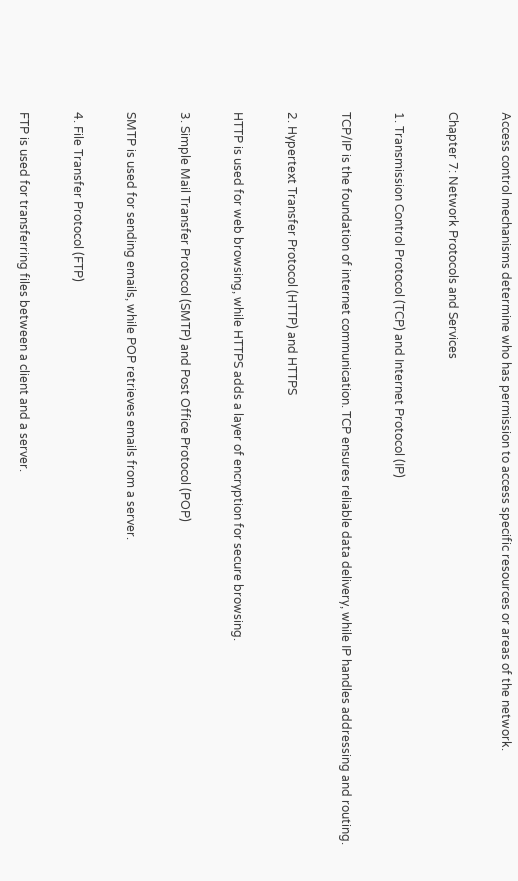Access control mechanisms determine who has permission to access specific resources or areas of the network.

Chapter 7: Network Protocols and Services

1. Transmission Control Protocol (TCP) and Internet Protocol (IP)

TCP/IP is the foundation of internet communication. TCP ensures reliable data delivery, while IP handles addressing and routing.

2. Hypertext Transfer Protocol (HTTP) and HTTPS

HTTP is used for web browsing, while HTTPS adds a layer of encryption for secure browsing.

3. Simple Mail Transfer Protocol (SMTP) and Post Office Protocol (POP)

SMTP is used for sending emails, while POP retrieves emails from a server.

4. File Transfer Protocol (FTP)

FTP is used for transferring files between a client and a server.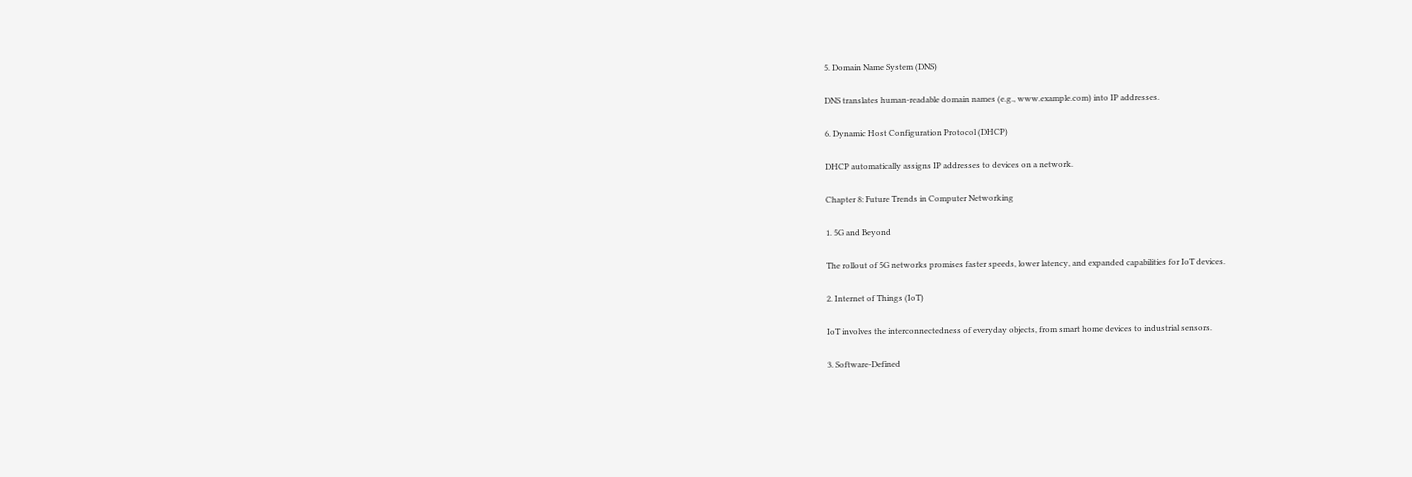5. Domain Name System (DNS)

DNS translates human-readable domain names (e.g., www.example.com) into IP addresses.

6. Dynamic Host Configuration Protocol (DHCP)

DHCP automatically assigns IP addresses to devices on a network.

Chapter 8: Future Trends in Computer Networking

1. 5G and Beyond

The rollout of 5G networks promises faster speeds, lower latency, and expanded capabilities for IoT devices.

2. Internet of Things (IoT)

IoT involves the interconnectedness of everyday objects, from smart home devices to industrial sensors.

3. Software-Defined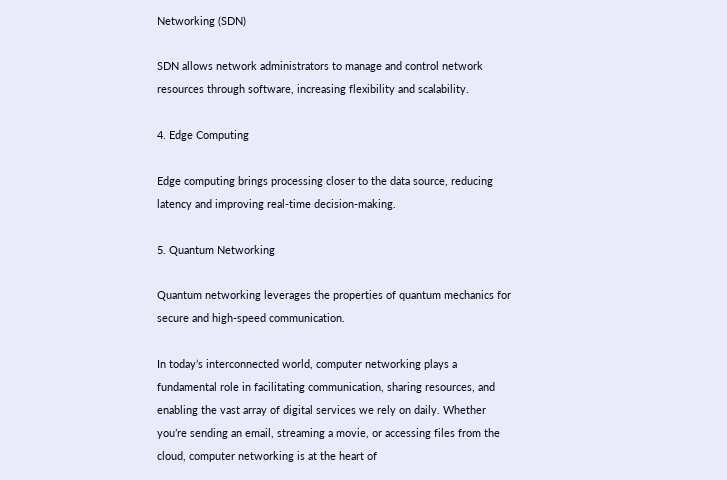Networking (SDN)

SDN allows network administrators to manage and control network resources through software, increasing flexibility and scalability.

4. Edge Computing

Edge computing brings processing closer to the data source, reducing latency and improving real-time decision-making.

5. Quantum Networking

Quantum networking leverages the properties of quantum mechanics for secure and high-speed communication.

In today’s interconnected world, computer networking plays a fundamental role in facilitating communication, sharing resources, and enabling the vast array of digital services we rely on daily. Whether you’re sending an email, streaming a movie, or accessing files from the cloud, computer networking is at the heart of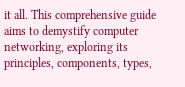it all. This comprehensive guide aims to demystify computer networking, exploring its principles, components, types,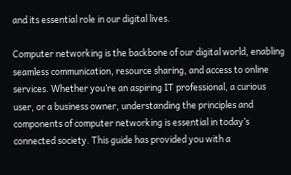and its essential role in our digital lives.

Computer networking is the backbone of our digital world, enabling seamless communication, resource sharing, and access to online services. Whether you’re an aspiring IT professional, a curious user, or a business owner, understanding the principles and components of computer networking is essential in today’s connected society. This guide has provided you with a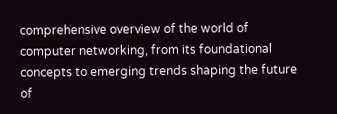comprehensive overview of the world of computer networking, from its foundational concepts to emerging trends shaping the future of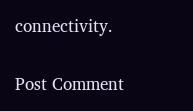connectivity.

Post Comment